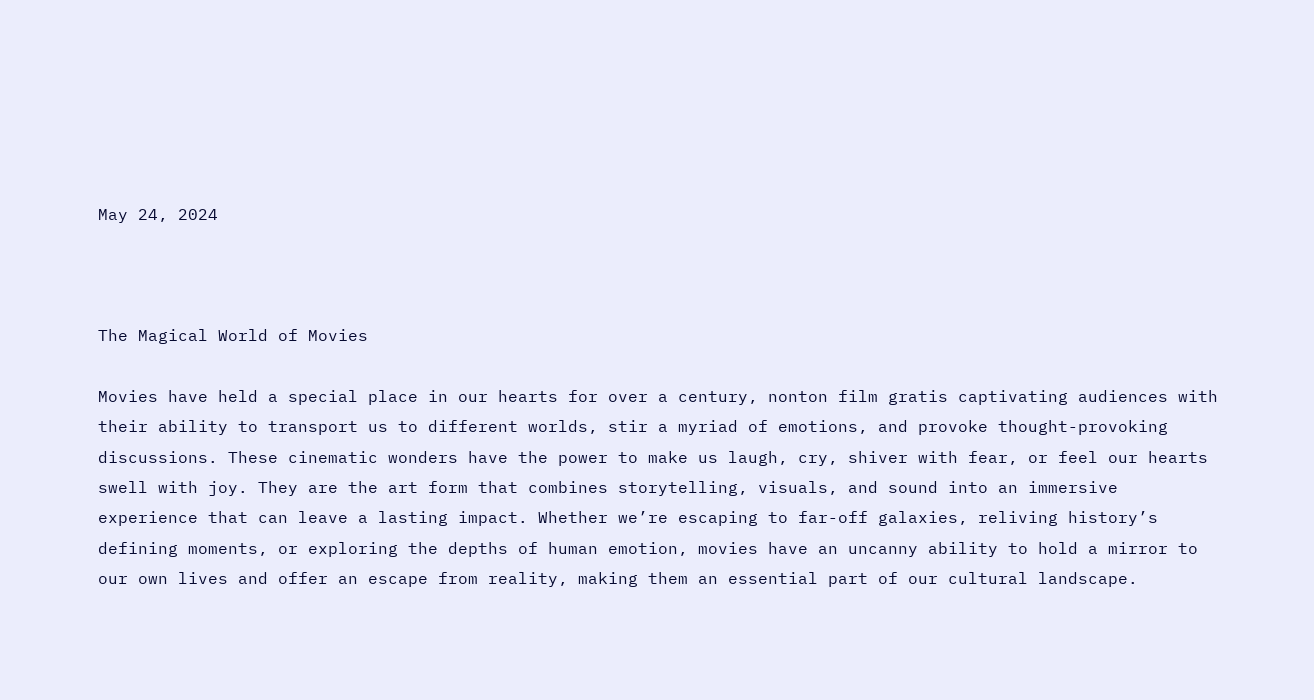May 24, 2024



The Magical World of Movies

Movies have held a special place in our hearts for over a century, nonton film gratis captivating audiences with their ability to transport us to different worlds, stir a myriad of emotions, and provoke thought-provoking discussions. These cinematic wonders have the power to make us laugh, cry, shiver with fear, or feel our hearts swell with joy. They are the art form that combines storytelling, visuals, and sound into an immersive experience that can leave a lasting impact. Whether we’re escaping to far-off galaxies, reliving history’s defining moments, or exploring the depths of human emotion, movies have an uncanny ability to hold a mirror to our own lives and offer an escape from reality, making them an essential part of our cultural landscape.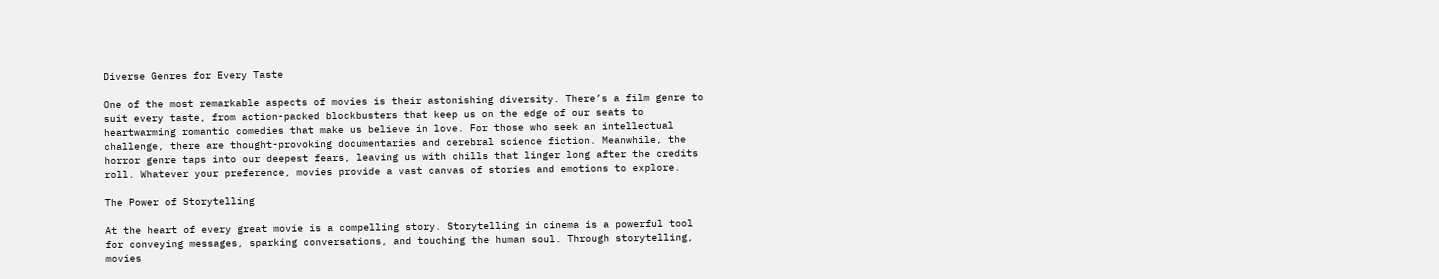Diverse Genres for Every Taste

One of the most remarkable aspects of movies is their astonishing diversity. There’s a film genre to suit every taste, from action-packed blockbusters that keep us on the edge of our seats to heartwarming romantic comedies that make us believe in love. For those who seek an intellectual challenge, there are thought-provoking documentaries and cerebral science fiction. Meanwhile, the horror genre taps into our deepest fears, leaving us with chills that linger long after the credits roll. Whatever your preference, movies provide a vast canvas of stories and emotions to explore.

The Power of Storytelling

At the heart of every great movie is a compelling story. Storytelling in cinema is a powerful tool for conveying messages, sparking conversations, and touching the human soul. Through storytelling, movies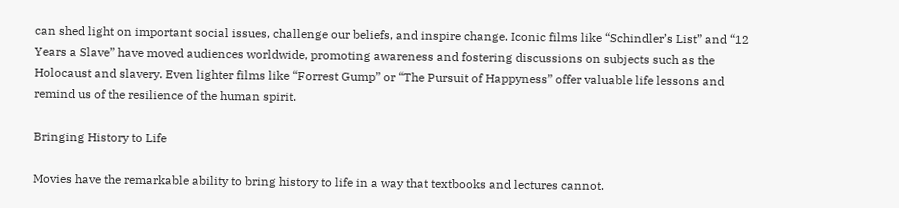can shed light on important social issues, challenge our beliefs, and inspire change. Iconic films like “Schindler’s List” and “12 Years a Slave” have moved audiences worldwide, promoting awareness and fostering discussions on subjects such as the Holocaust and slavery. Even lighter films like “Forrest Gump” or “The Pursuit of Happyness” offer valuable life lessons and remind us of the resilience of the human spirit.

Bringing History to Life

Movies have the remarkable ability to bring history to life in a way that textbooks and lectures cannot.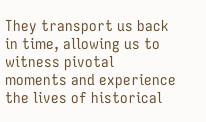They transport us back in time, allowing us to witness pivotal moments and experience the lives of historical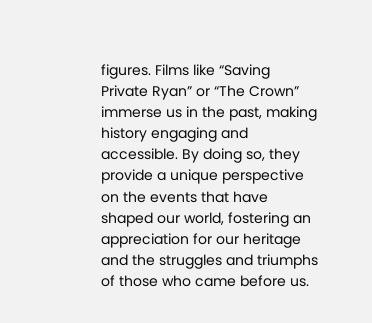figures. Films like “Saving Private Ryan” or “The Crown” immerse us in the past, making history engaging and accessible. By doing so, they provide a unique perspective on the events that have shaped our world, fostering an appreciation for our heritage and the struggles and triumphs of those who came before us.